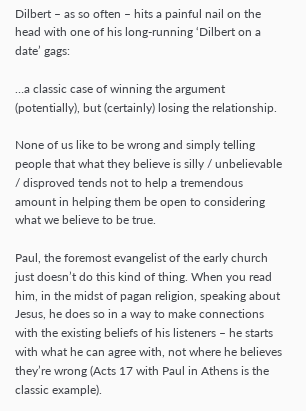Dilbert – as so often – hits a painful nail on the head with one of his long-running ‘Dilbert on a date’ gags:

…a classic case of winning the argument (potentially), but (certainly) losing the relationship.

None of us like to be wrong and simply telling people that what they believe is silly / unbelievable / disproved tends not to help a tremendous amount in helping them be open to considering what we believe to be true.

Paul, the foremost evangelist of the early church just doesn’t do this kind of thing. When you read him, in the midst of pagan religion, speaking about Jesus, he does so in a way to make connections with the existing beliefs of his listeners – he starts with what he can agree with, not where he believes they’re wrong (Acts 17 with Paul in Athens is the classic example).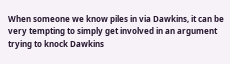When someone we know piles in via Dawkins, it can be very tempting to simply get involved in an argument trying to knock Dawkins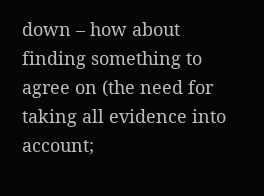down – how about finding something to agree on (the need for taking all evidence into account;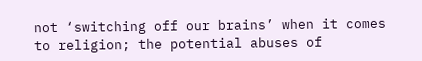not ‘switching off our brains’ when it comes to religion; the potential abuses of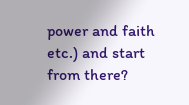power and faith etc.) and start from there?